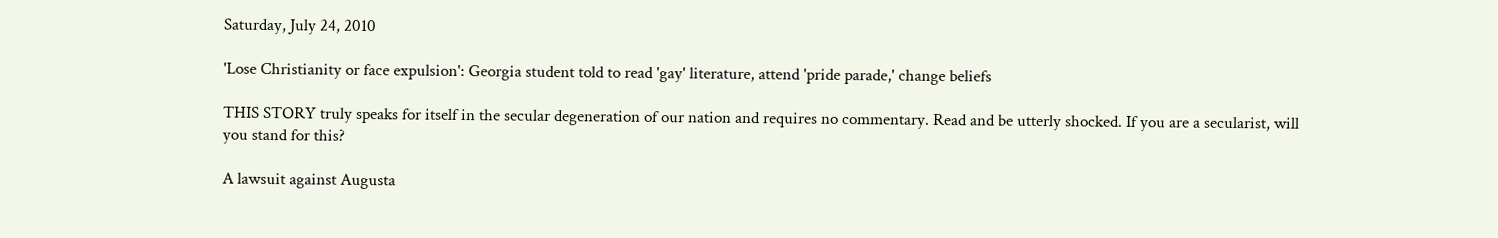Saturday, July 24, 2010

'Lose Christianity or face expulsion': Georgia student told to read 'gay' literature, attend 'pride parade,' change beliefs

THIS STORY truly speaks for itself in the secular degeneration of our nation and requires no commentary. Read and be utterly shocked. If you are a secularist, will you stand for this?

A lawsuit against Augusta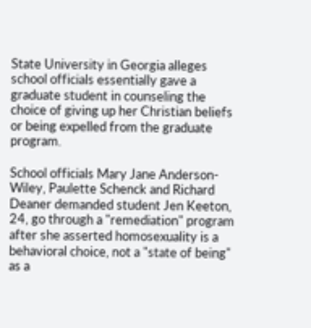State University in Georgia alleges school officials essentially gave a graduate student in counseling the choice of giving up her Christian beliefs or being expelled from the graduate program.

School officials Mary Jane Anderson-Wiley, Paulette Schenck and Richard Deaner demanded student Jen Keeton, 24, go through a "remediation" program after she asserted homosexuality is a behavioral choice, not a "state of being" as a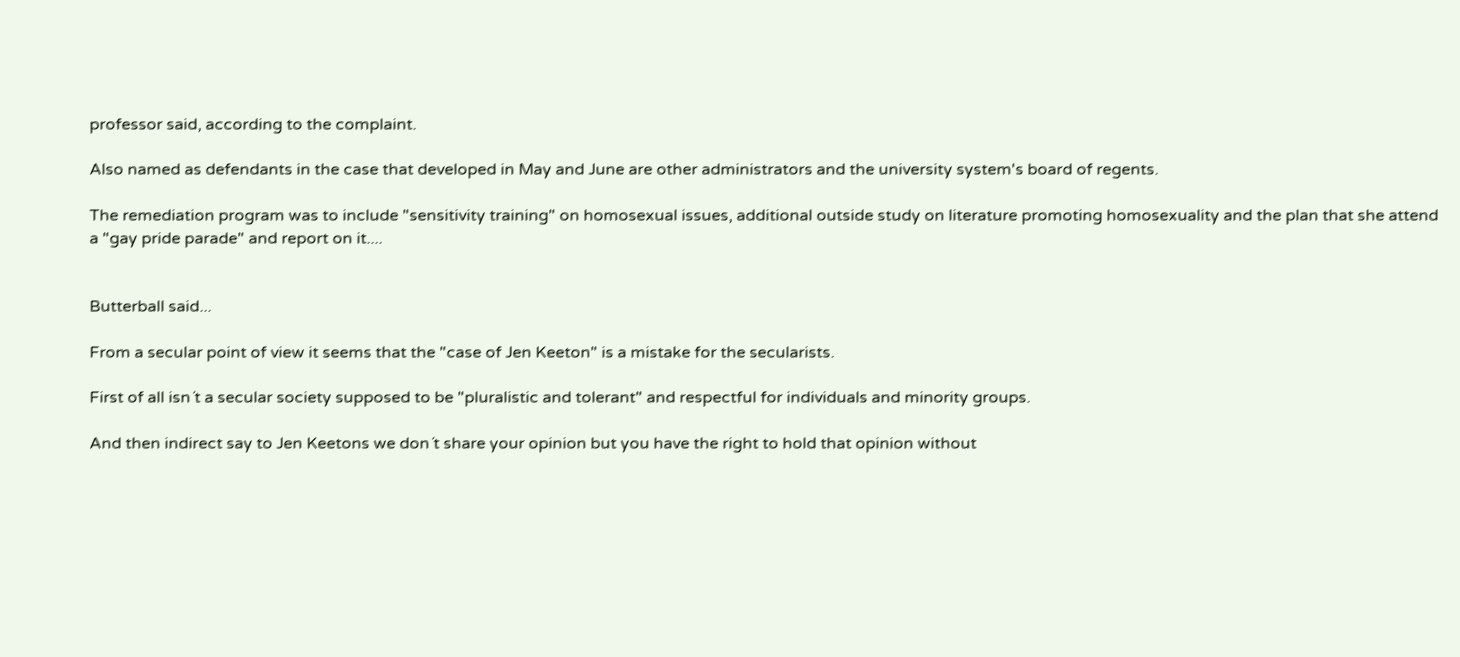professor said, according to the complaint.

Also named as defendants in the case that developed in May and June are other administrators and the university system's board of regents.

The remediation program was to include "sensitivity training" on homosexual issues, additional outside study on literature promoting homosexuality and the plan that she attend a "gay pride parade" and report on it....


Butterball said...

From a secular point of view it seems that the "case of Jen Keeton" is a mistake for the secularists.

First of all isn´t a secular society supposed to be "pluralistic and tolerant" and respectful for individuals and minority groups.

And then indirect say to Jen Keetons we don´t share your opinion but you have the right to hold that opinion without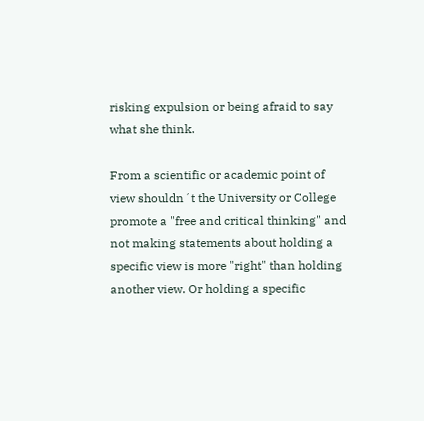risking expulsion or being afraid to say what she think.

From a scientific or academic point of view shouldn´t the University or College promote a "free and critical thinking" and not making statements about holding a specific view is more "right" than holding another view. Or holding a specific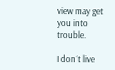view may get you into trouble.

I don´t live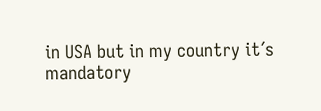in USA but in my country it´s mandatory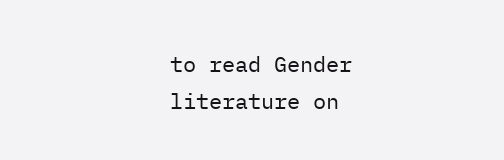to read Gender literature on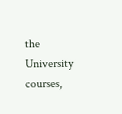the University courses,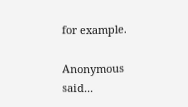for example.

Anonymous said...